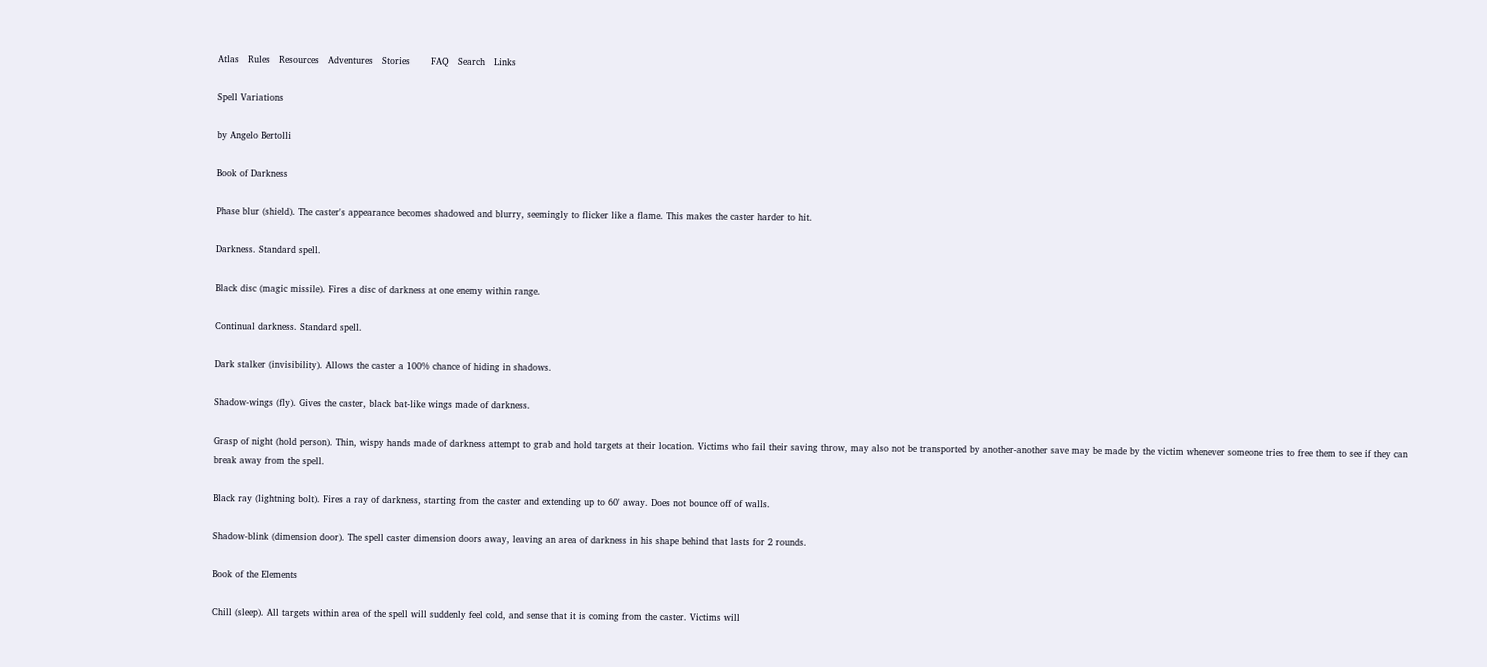Atlas   Rules   Resources   Adventures   Stories       FAQ   Search   Links

Spell Variations

by Angelo Bertolli

Book of Darkness

Phase blur (shield). The caster's appearance becomes shadowed and blurry, seemingly to flicker like a flame. This makes the caster harder to hit.

Darkness. Standard spell.

Black disc (magic missile). Fires a disc of darkness at one enemy within range.

Continual darkness. Standard spell.

Dark stalker (invisibility). Allows the caster a 100% chance of hiding in shadows.

Shadow-wings (fly). Gives the caster, black bat-like wings made of darkness.

Grasp of night (hold person). Thin, wispy hands made of darkness attempt to grab and hold targets at their location. Victims who fail their saving throw, may also not be transported by another-another save may be made by the victim whenever someone tries to free them to see if they can break away from the spell.

Black ray (lightning bolt). Fires a ray of darkness, starting from the caster and extending up to 60' away. Does not bounce off of walls.

Shadow-blink (dimension door). The spell caster dimension doors away, leaving an area of darkness in his shape behind that lasts for 2 rounds.

Book of the Elements

Chill (sleep). All targets within area of the spell will suddenly feel cold, and sense that it is coming from the caster. Victims will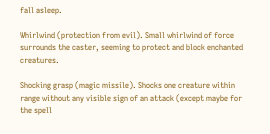fall asleep.

Whirlwind (protection from evil). Small whirlwind of force surrounds the caster, seeming to protect and block enchanted creatures.

Shocking grasp (magic missile). Shocks one creature within range without any visible sign of an attack (except maybe for the spell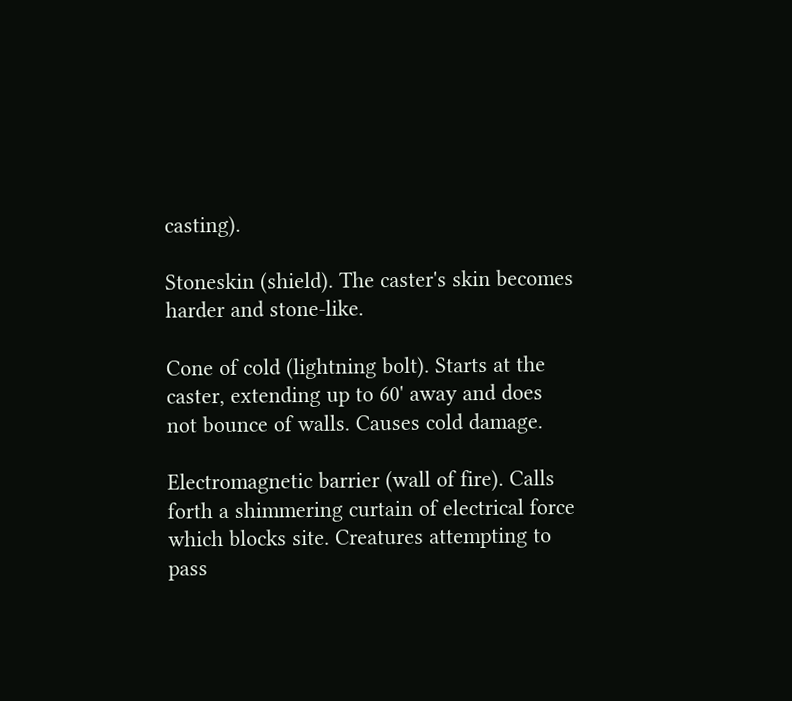casting).

Stoneskin (shield). The caster's skin becomes harder and stone-like.

Cone of cold (lightning bolt). Starts at the caster, extending up to 60' away and does not bounce of walls. Causes cold damage.

Electromagnetic barrier (wall of fire). Calls forth a shimmering curtain of electrical force which blocks site. Creatures attempting to pass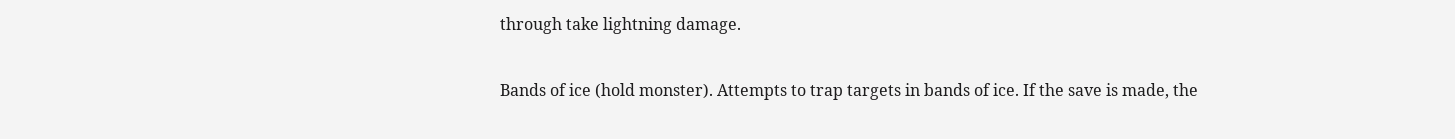through take lightning damage.

Bands of ice (hold monster). Attempts to trap targets in bands of ice. If the save is made, the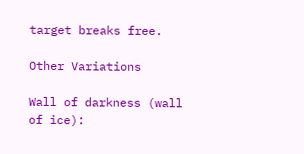target breaks free.

Other Variations

Wall of darkness (wall of ice):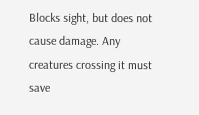Blocks sight, but does not cause damage. Any creatures crossing it must save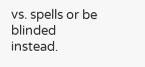vs. spells or be blinded instead.